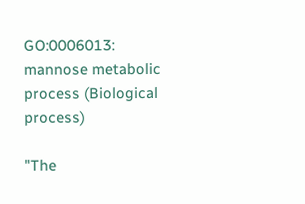GO:0006013: mannose metabolic process (Biological process)

"The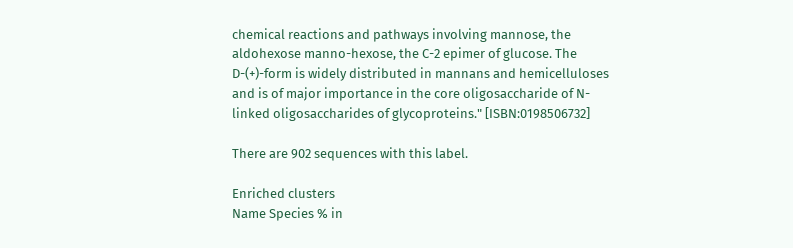chemical reactions and pathways involving mannose, the aldohexose manno-hexose, the C-2 epimer of glucose. The D-(+)-form is widely distributed in mannans and hemicelluloses and is of major importance in the core oligosaccharide of N-linked oligosaccharides of glycoproteins." [ISBN:0198506732]

There are 902 sequences with this label.

Enriched clusters
Name Species % in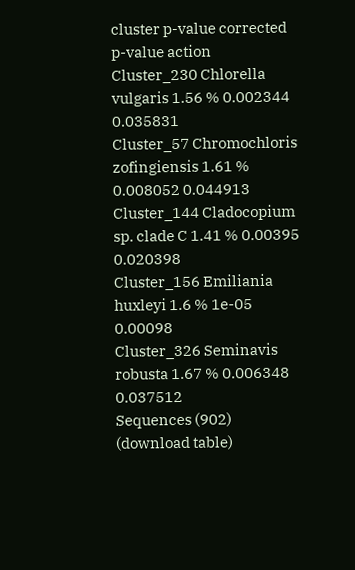cluster p-value corrected p-value action
Cluster_230 Chlorella vulgaris 1.56 % 0.002344 0.035831
Cluster_57 Chromochloris zofingiensis 1.61 % 0.008052 0.044913
Cluster_144 Cladocopium sp. clade C 1.41 % 0.00395 0.020398
Cluster_156 Emiliania huxleyi 1.6 % 1e-05 0.00098
Cluster_326 Seminavis robusta 1.67 % 0.006348 0.037512
Sequences (902) (download table)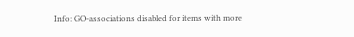Info: GO-associations disabled for items with more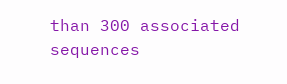than 300 associated sequences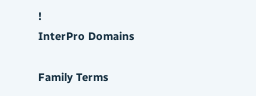!
InterPro Domains

Family Terms